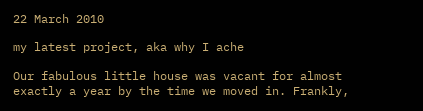22 March 2010

my latest project, aka why I ache

Our fabulous little house was vacant for almost exactly a year by the time we moved in. Frankly,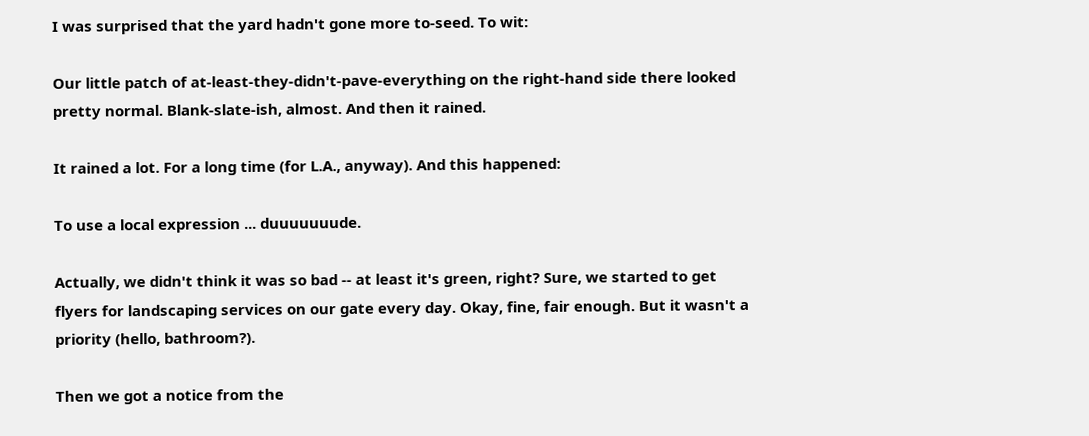I was surprised that the yard hadn't gone more to-seed. To wit:

Our little patch of at-least-they-didn't-pave-everything on the right-hand side there looked pretty normal. Blank-slate-ish, almost. And then it rained.

It rained a lot. For a long time (for L.A., anyway). And this happened:

To use a local expression ... duuuuuuude.

Actually, we didn't think it was so bad -- at least it's green, right? Sure, we started to get flyers for landscaping services on our gate every day. Okay, fine, fair enough. But it wasn't a priority (hello, bathroom?).

Then we got a notice from the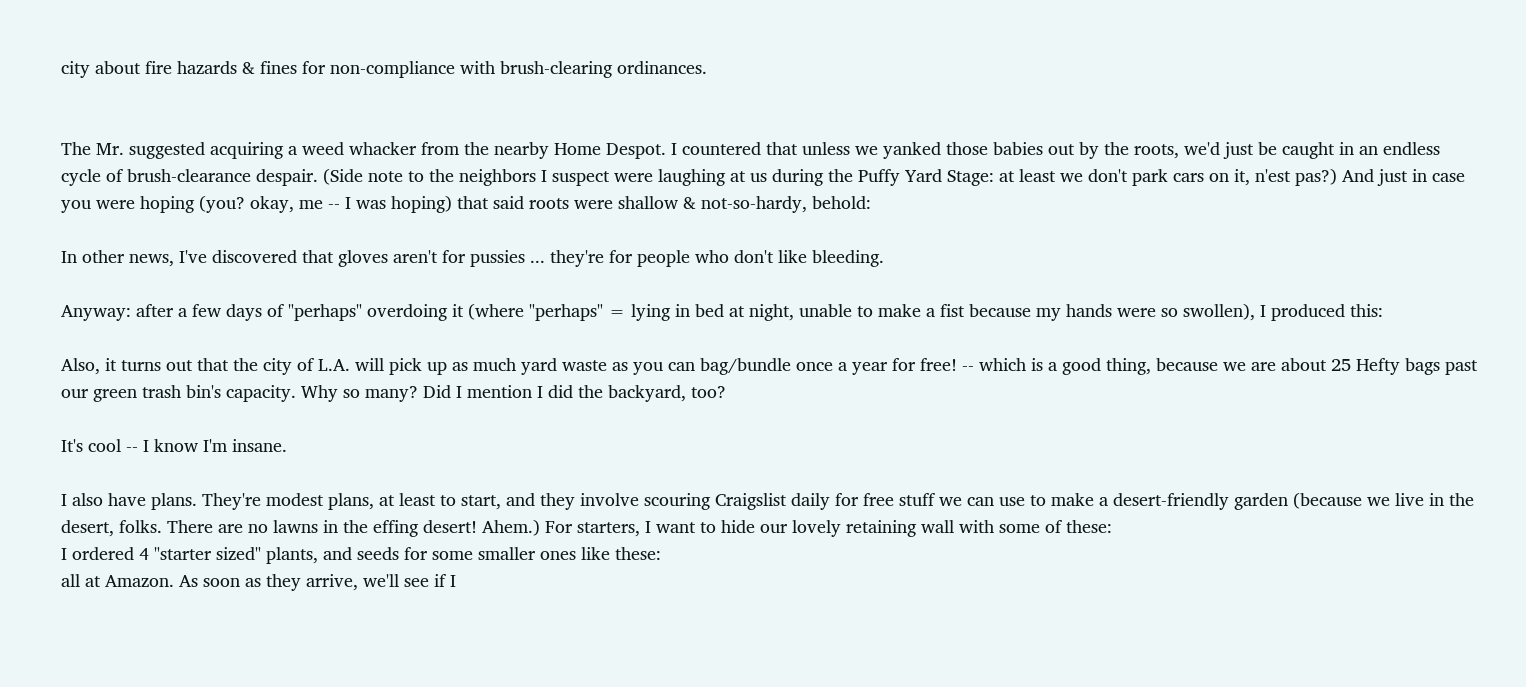city about fire hazards & fines for non-compliance with brush-clearing ordinances.


The Mr. suggested acquiring a weed whacker from the nearby Home Despot. I countered that unless we yanked those babies out by the roots, we'd just be caught in an endless cycle of brush-clearance despair. (Side note to the neighbors I suspect were laughing at us during the Puffy Yard Stage: at least we don't park cars on it, n'est pas?) And just in case you were hoping (you? okay, me -- I was hoping) that said roots were shallow & not-so-hardy, behold:

In other news, I've discovered that gloves aren't for pussies ... they're for people who don't like bleeding.

Anyway: after a few days of "perhaps" overdoing it (where "perhaps" = lying in bed at night, unable to make a fist because my hands were so swollen), I produced this:

Also, it turns out that the city of L.A. will pick up as much yard waste as you can bag/bundle once a year for free! -- which is a good thing, because we are about 25 Hefty bags past our green trash bin's capacity. Why so many? Did I mention I did the backyard, too?

It's cool -- I know I'm insane.

I also have plans. They're modest plans, at least to start, and they involve scouring Craigslist daily for free stuff we can use to make a desert-friendly garden (because we live in the desert, folks. There are no lawns in the effing desert! Ahem.) For starters, I want to hide our lovely retaining wall with some of these:
I ordered 4 "starter sized" plants, and seeds for some smaller ones like these:
all at Amazon. As soon as they arrive, we'll see if I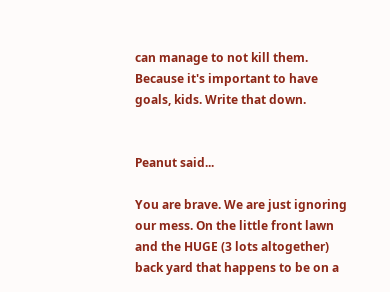can manage to not kill them. Because it's important to have goals, kids. Write that down.


Peanut said...

You are brave. We are just ignoring our mess. On the little front lawn and the HUGE (3 lots altogether) back yard that happens to be on a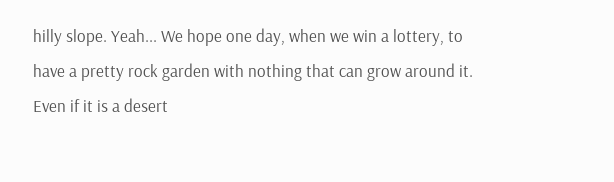hilly slope. Yeah... We hope one day, when we win a lottery, to have a pretty rock garden with nothing that can grow around it. Even if it is a desert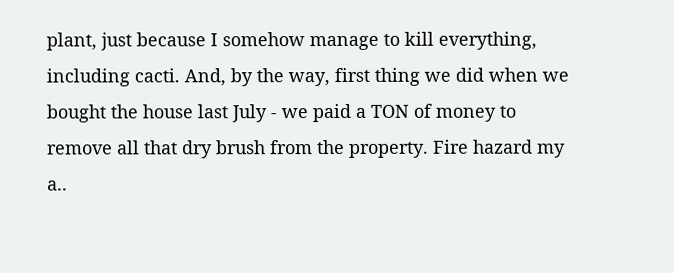plant, just because I somehow manage to kill everything, including cacti. And, by the way, first thing we did when we bought the house last July - we paid a TON of money to remove all that dry brush from the property. Fire hazard my a..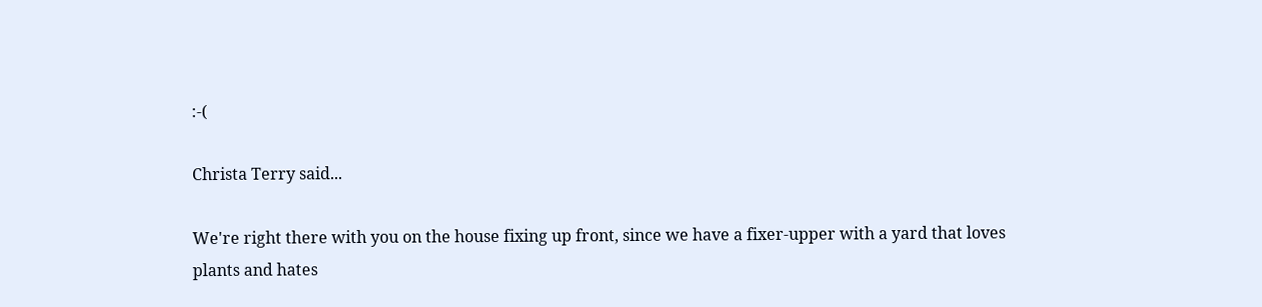:-(

Christa Terry said...

We're right there with you on the house fixing up front, since we have a fixer-upper with a yard that loves plants and hates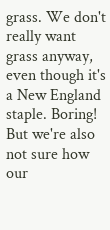grass. We don't really want grass anyway, even though it's a New England staple. Boring! But we're also not sure how our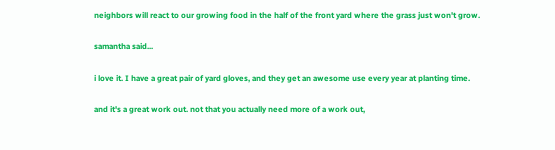neighbors will react to our growing food in the half of the front yard where the grass just won't grow.

samantha said...

i love it. I have a great pair of yard gloves, and they get an awesome use every year at planting time.

and it's a great work out. not that you actually need more of a work out,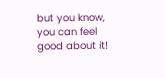but you know, you can feel good about it!